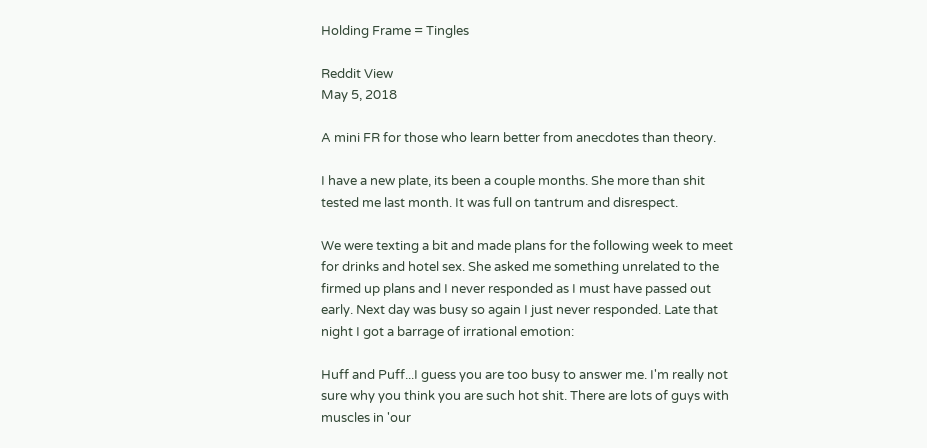Holding Frame = Tingles

Reddit View
May 5, 2018

A mini FR for those who learn better from anecdotes than theory.

I have a new plate, its been a couple months. She more than shit tested me last month. It was full on tantrum and disrespect.

We were texting a bit and made plans for the following week to meet for drinks and hotel sex. She asked me something unrelated to the firmed up plans and I never responded as I must have passed out early. Next day was busy so again I just never responded. Late that night I got a barrage of irrational emotion:

Huff and Puff...I guess you are too busy to answer me. I'm really not sure why you think you are such hot shit. There are lots of guys with muscles in 'our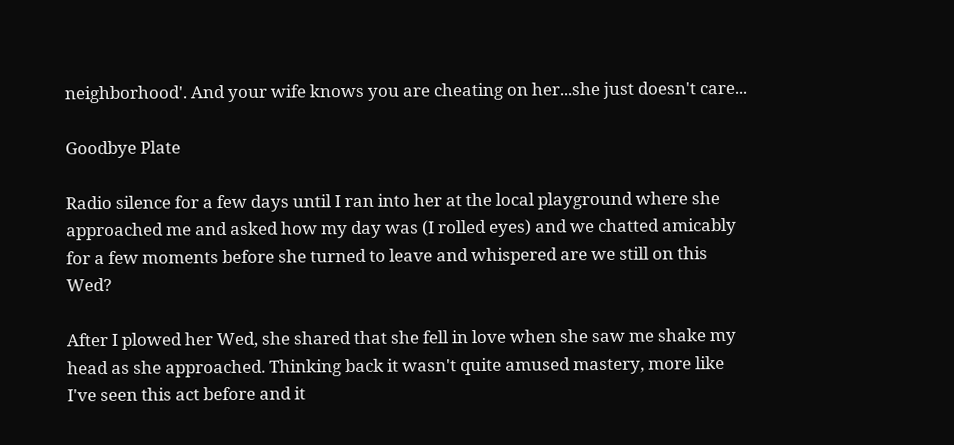neighborhood'. And your wife knows you are cheating on her...she just doesn't care...

Goodbye Plate

Radio silence for a few days until I ran into her at the local playground where she approached me and asked how my day was (I rolled eyes) and we chatted amicably for a few moments before she turned to leave and whispered are we still on this Wed?

After I plowed her Wed, she shared that she fell in love when she saw me shake my head as she approached. Thinking back it wasn't quite amused mastery, more like I've seen this act before and it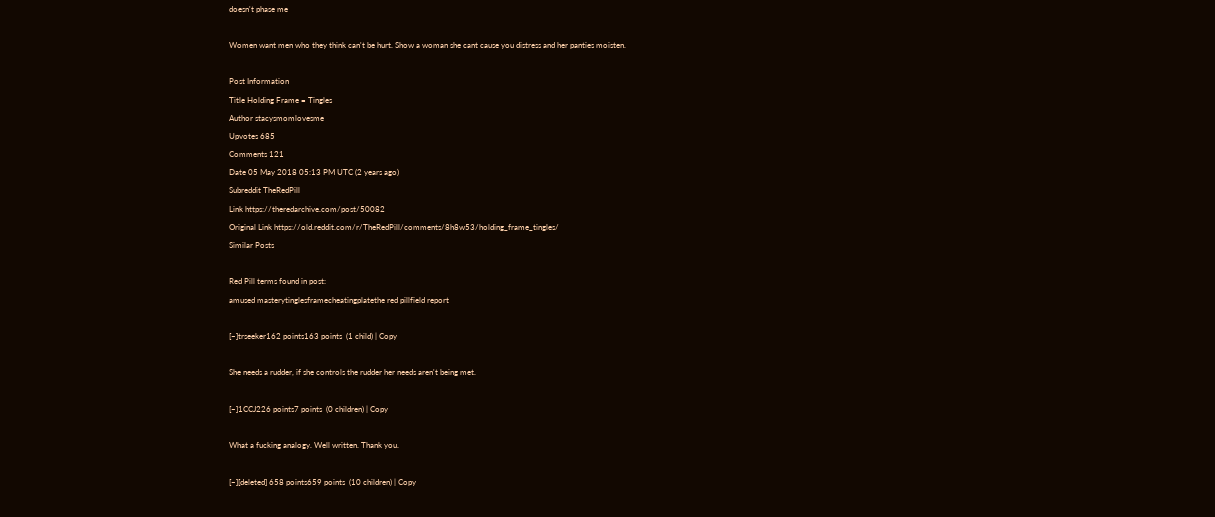doesn't phase me

Women want men who they think can't be hurt. Show a woman she cant cause you distress and her panties moisten.

Post Information
Title Holding Frame = Tingles
Author stacysmomlovesme
Upvotes 685
Comments 121
Date 05 May 2018 05:13 PM UTC (2 years ago)
Subreddit TheRedPill
Link https://theredarchive.com/post/50082
Original Link https://old.reddit.com/r/TheRedPill/comments/8h8w53/holding_frame_tingles/
Similar Posts

Red Pill terms found in post:
amused masterytinglesframecheatingplatethe red pillfield report

[–]trseeker162 points163 points  (1 child) | Copy

She needs a rudder, if she controls the rudder her needs aren't being met.

[–]1CCJ226 points7 points  (0 children) | Copy

What a fucking analogy. Well written. Thank you.

[–][deleted] 658 points659 points  (10 children) | Copy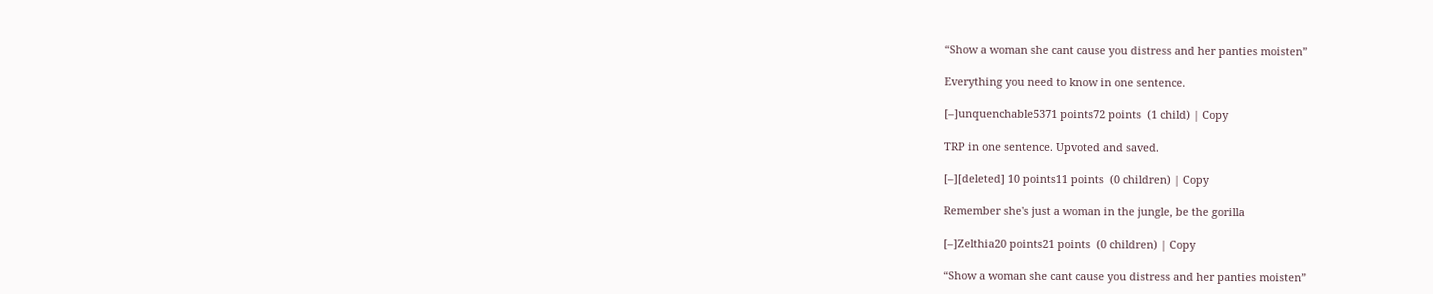“Show a woman she cant cause you distress and her panties moisten”

Everything you need to know in one sentence.

[–]unquenchable5371 points72 points  (1 child) | Copy

TRP in one sentence. Upvoted and saved.

[–][deleted] 10 points11 points  (0 children) | Copy

Remember she's just a woman in the jungle, be the gorilla

[–]Zelthia20 points21 points  (0 children) | Copy

“Show a woman she cant cause you distress and her panties moisten”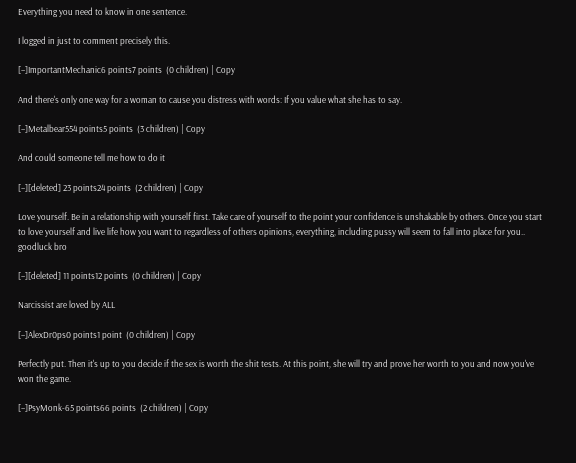Everything you need to know in one sentence.

I logged in just to comment precisely this.

[–]ImportantMechanic6 points7 points  (0 children) | Copy

And there's only one way for a woman to cause you distress with words: If you value what she has to say.

[–]Metalbear554 points5 points  (3 children) | Copy

And could someone tell me how to do it

[–][deleted] 23 points24 points  (2 children) | Copy

Love yourself. Be in a relationship with yourself first. Take care of yourself to the point your confidence is unshakable by others. Once you start to love yourself and live life how you want to regardless of others opinions, everything, including pussy will seem to fall into place for you.. goodluck bro

[–][deleted] 11 points12 points  (0 children) | Copy

Narcissist are loved by ALL

[–]AlexDr0ps0 points1 point  (0 children) | Copy

Perfectly put. Then it's up to you decide if the sex is worth the shit tests. At this point, she will try and prove her worth to you and now you've won the game.

[–]PsyMonk-65 points66 points  (2 children) | Copy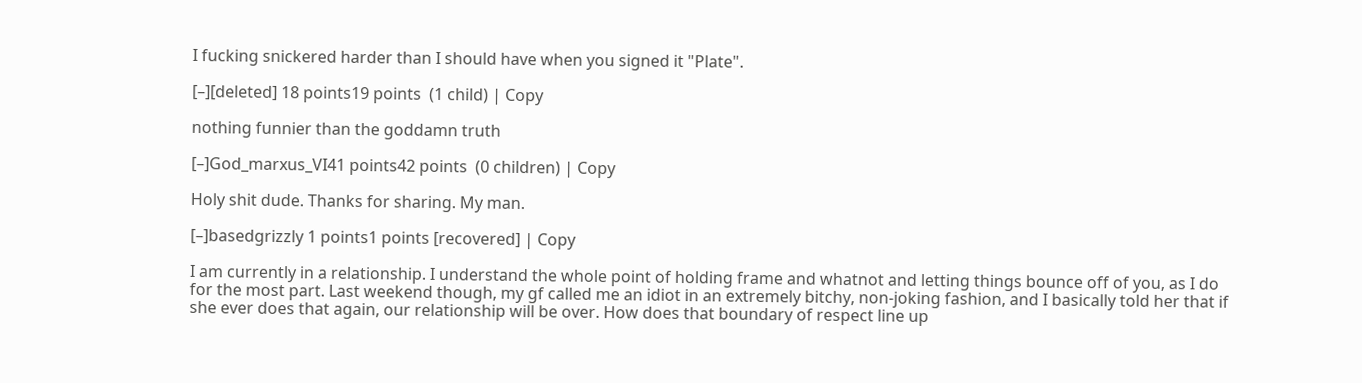I fucking snickered harder than I should have when you signed it "Plate".

[–][deleted] 18 points19 points  (1 child) | Copy

nothing funnier than the goddamn truth

[–]God_marxus_VI41 points42 points  (0 children) | Copy

Holy shit dude. Thanks for sharing. My man.

[–]basedgrizzly 1 points1 points [recovered] | Copy

I am currently in a relationship. I understand the whole point of holding frame and whatnot and letting things bounce off of you, as I do for the most part. Last weekend though, my gf called me an idiot in an extremely bitchy, non-joking fashion, and I basically told her that if she ever does that again, our relationship will be over. How does that boundary of respect line up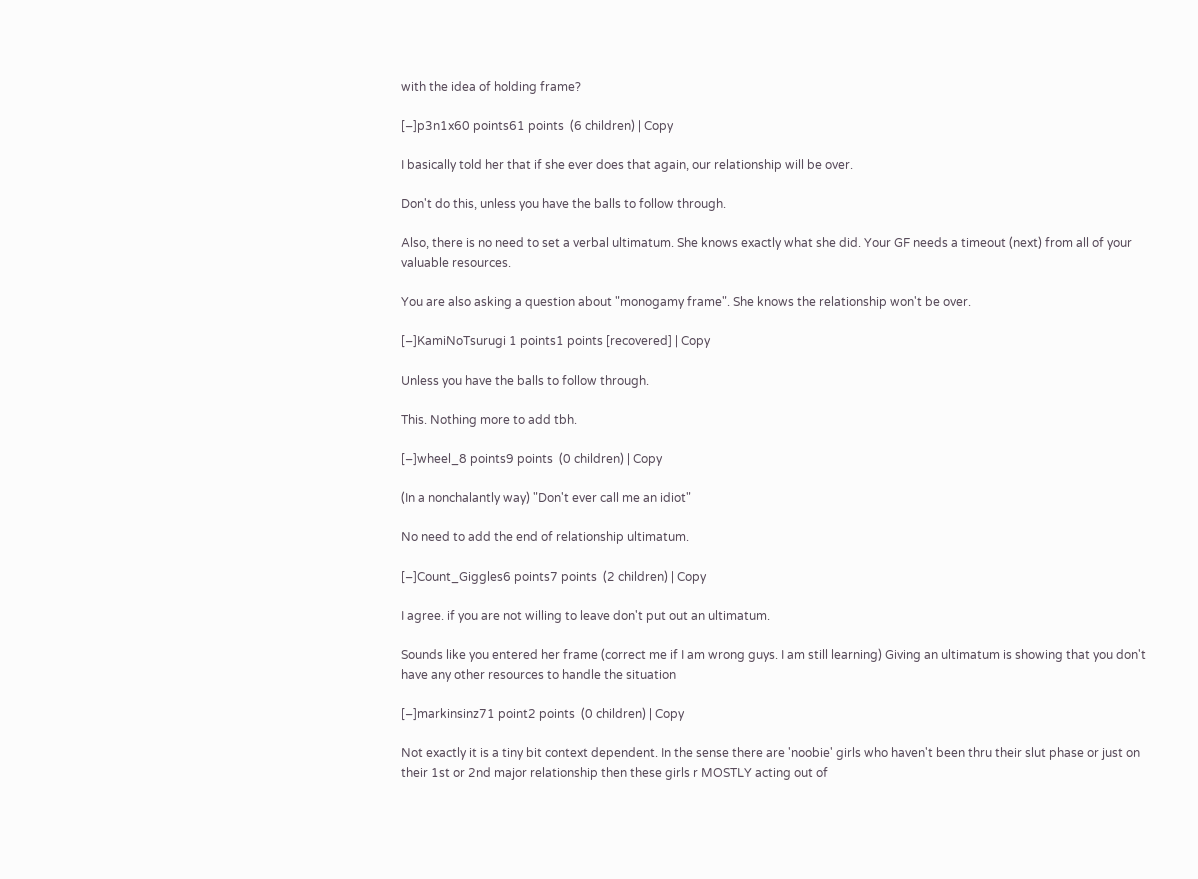with the idea of holding frame?

[–]p3n1x60 points61 points  (6 children) | Copy

I basically told her that if she ever does that again, our relationship will be over.

Don't do this, unless you have the balls to follow through.

Also, there is no need to set a verbal ultimatum. She knows exactly what she did. Your GF needs a timeout (next) from all of your valuable resources.

You are also asking a question about "monogamy frame". She knows the relationship won't be over.

[–]KamiNoTsurugi 1 points1 points [recovered] | Copy

Unless you have the balls to follow through.

This. Nothing more to add tbh.

[–]wheel_8 points9 points  (0 children) | Copy

(In a nonchalantly way) "Don't ever call me an idiot"

No need to add the end of relationship ultimatum.

[–]Count_Giggles6 points7 points  (2 children) | Copy

I agree. if you are not willing to leave don't put out an ultimatum.

Sounds like you entered her frame (correct me if I am wrong guys. I am still learning) Giving an ultimatum is showing that you don't have any other resources to handle the situation

[–]markinsinz71 point2 points  (0 children) | Copy

Not exactly it is a tiny bit context dependent. In the sense there are 'noobie' girls who haven't been thru their slut phase or just on their 1st or 2nd major relationship then these girls r MOSTLY acting out of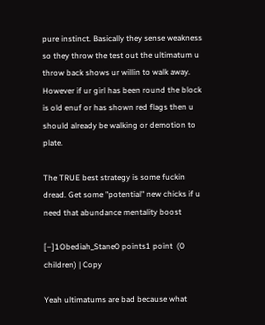pure instinct. Basically they sense weakness so they throw the test out the ultimatum u throw back shows ur willin to walk away. However if ur girl has been round the block is old enuf or has shown red flags then u should already be walking or demotion to plate.

The TRUE best strategy is some fuckin dread. Get some "potential" new chicks if u need that abundance mentality boost

[–]1Obediah_Stane0 points1 point  (0 children) | Copy

Yeah ultimatums are bad because what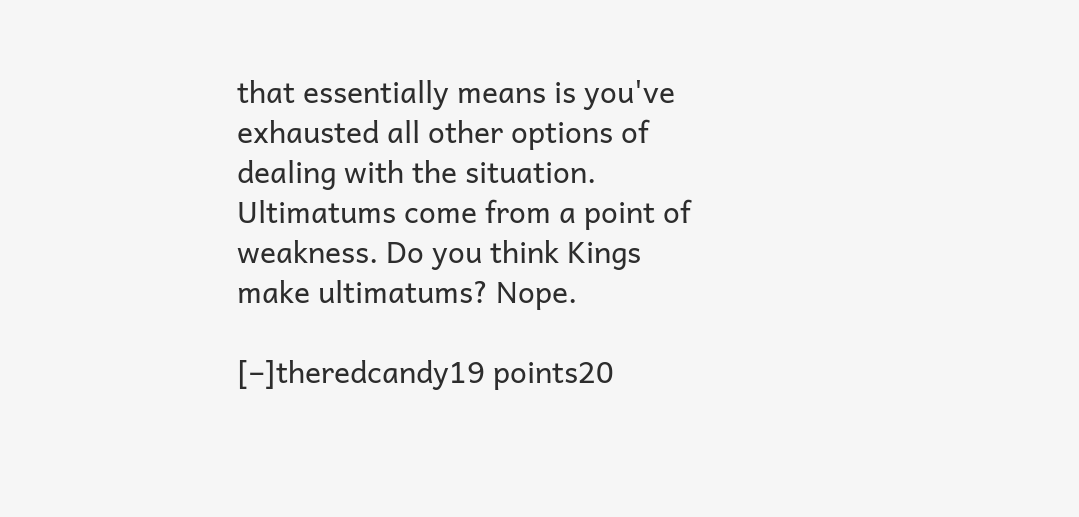that essentially means is you've exhausted all other options of dealing with the situation. Ultimatums come from a point of weakness. Do you think Kings make ultimatums? Nope.

[–]theredcandy19 points20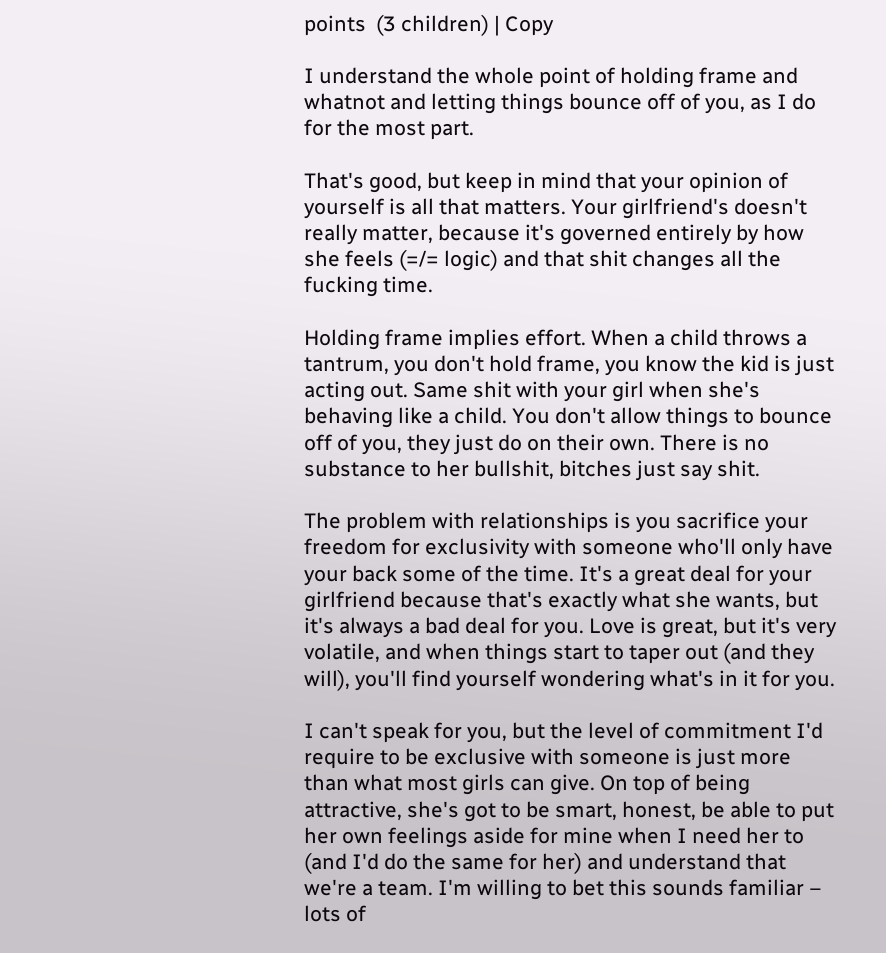points  (3 children) | Copy

I understand the whole point of holding frame and whatnot and letting things bounce off of you, as I do for the most part.

That's good, but keep in mind that your opinion of yourself is all that matters. Your girlfriend's doesn't really matter, because it's governed entirely by how she feels (=/= logic) and that shit changes all the fucking time.

Holding frame implies effort. When a child throws a tantrum, you don't hold frame, you know the kid is just acting out. Same shit with your girl when she's behaving like a child. You don't allow things to bounce off of you, they just do on their own. There is no substance to her bullshit, bitches just say shit.

The problem with relationships is you sacrifice your freedom for exclusivity with someone who'll only have your back some of the time. It's a great deal for your girlfriend because that's exactly what she wants, but it's always a bad deal for you. Love is great, but it's very volatile, and when things start to taper out (and they will), you'll find yourself wondering what's in it for you.

I can't speak for you, but the level of commitment I'd require to be exclusive with someone is just more than what most girls can give. On top of being attractive, she's got to be smart, honest, be able to put her own feelings aside for mine when I need her to (and I'd do the same for her) and understand that we're a team. I'm willing to bet this sounds familiar – lots of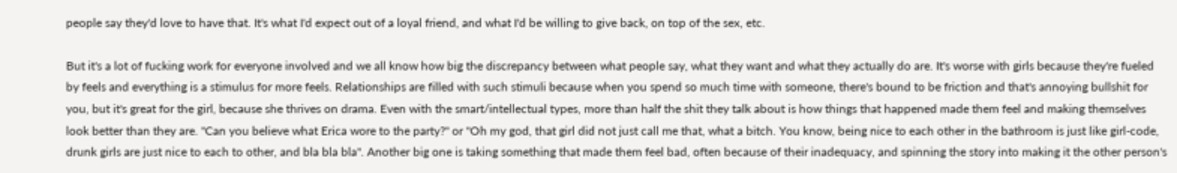people say they'd love to have that. It's what I'd expect out of a loyal friend, and what I'd be willing to give back, on top of the sex, etc.

But it's a lot of fucking work for everyone involved and we all know how big the discrepancy between what people say, what they want and what they actually do are. It's worse with girls because they're fueled by feels and everything is a stimulus for more feels. Relationships are filled with such stimuli because when you spend so much time with someone, there's bound to be friction and that's annoying bullshit for you, but it's great for the girl, because she thrives on drama. Even with the smart/intellectual types, more than half the shit they talk about is how things that happened made them feel and making themselves look better than they are. "Can you believe what Erica wore to the party?" or "Oh my god, that girl did not just call me that, what a bitch. You know, being nice to each other in the bathroom is just like girl-code, drunk girls are just nice to each to other, and bla bla bla". Another big one is taking something that made them feel bad, often because of their inadequacy, and spinning the story into making it the other person's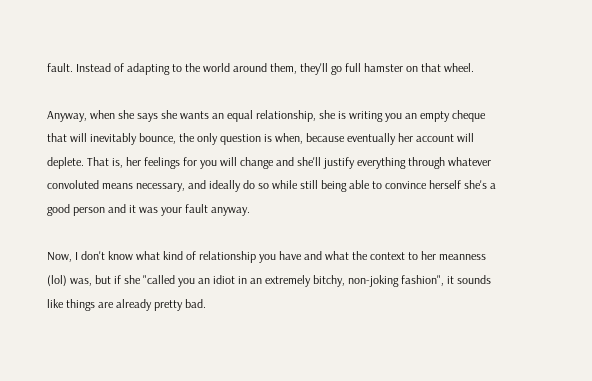fault. Instead of adapting to the world around them, they'll go full hamster on that wheel.

Anyway, when she says she wants an equal relationship, she is writing you an empty cheque that will inevitably bounce, the only question is when, because eventually her account will deplete. That is, her feelings for you will change and she'll justify everything through whatever convoluted means necessary, and ideally do so while still being able to convince herself she's a good person and it was your fault anyway.

Now, I don't know what kind of relationship you have and what the context to her meanness (lol) was, but if she "called you an idiot in an extremely bitchy, non-joking fashion", it sounds like things are already pretty bad.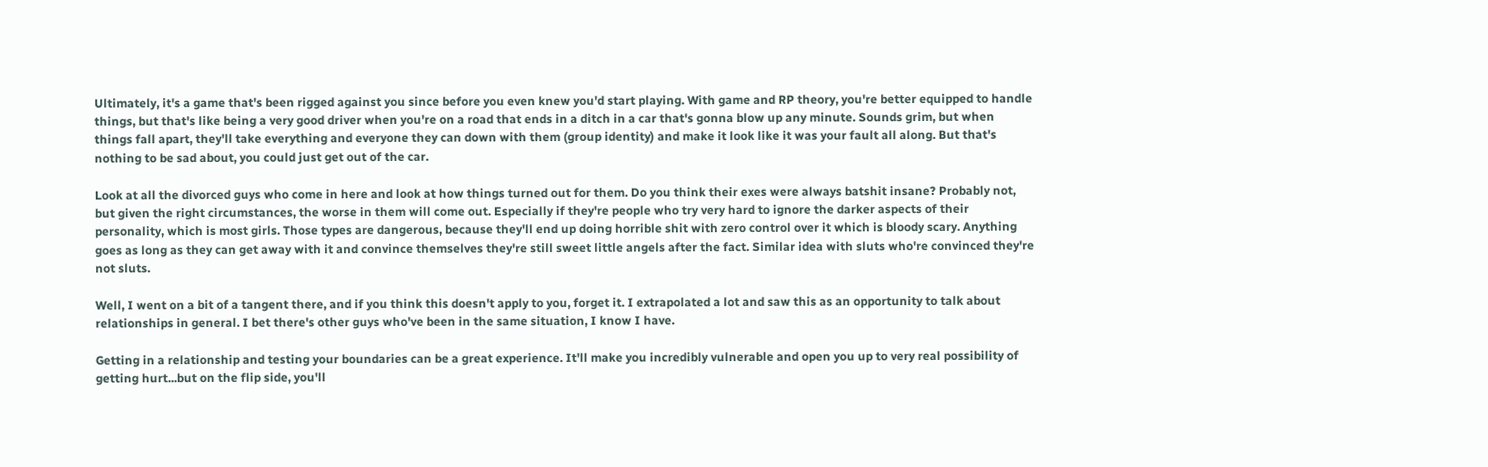Ultimately, it's a game that's been rigged against you since before you even knew you'd start playing. With game and RP theory, you're better equipped to handle things, but that's like being a very good driver when you're on a road that ends in a ditch in a car that's gonna blow up any minute. Sounds grim, but when things fall apart, they'll take everything and everyone they can down with them (group identity) and make it look like it was your fault all along. But that's nothing to be sad about, you could just get out of the car.

Look at all the divorced guys who come in here and look at how things turned out for them. Do you think their exes were always batshit insane? Probably not, but given the right circumstances, the worse in them will come out. Especially if they're people who try very hard to ignore the darker aspects of their personality, which is most girls. Those types are dangerous, because they'll end up doing horrible shit with zero control over it which is bloody scary. Anything goes as long as they can get away with it and convince themselves they're still sweet little angels after the fact. Similar idea with sluts who're convinced they're not sluts.

Well, I went on a bit of a tangent there, and if you think this doesn't apply to you, forget it. I extrapolated a lot and saw this as an opportunity to talk about relationships in general. I bet there's other guys who've been in the same situation, I know I have.

Getting in a relationship and testing your boundaries can be a great experience. It'll make you incredibly vulnerable and open you up to very real possibility of getting hurt...but on the flip side, you'll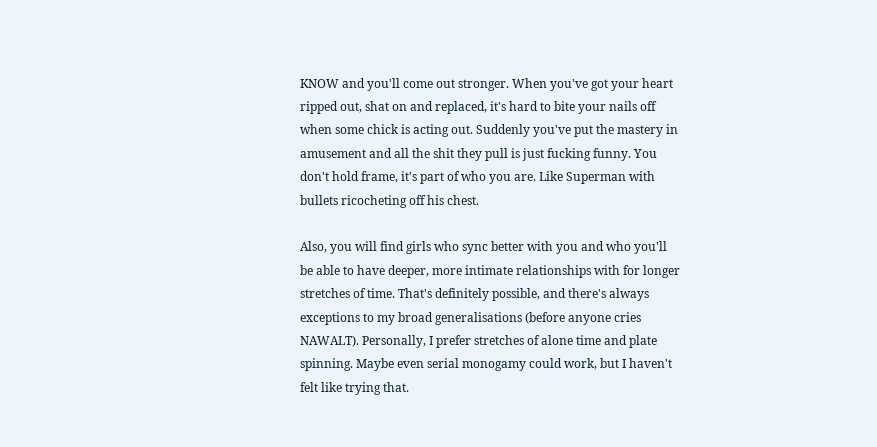KNOW and you'll come out stronger. When you've got your heart ripped out, shat on and replaced, it's hard to bite your nails off when some chick is acting out. Suddenly you've put the mastery in amusement and all the shit they pull is just fucking funny. You don't hold frame, it's part of who you are. Like Superman with bullets ricocheting off his chest.

Also, you will find girls who sync better with you and who you'll be able to have deeper, more intimate relationships with for longer stretches of time. That's definitely possible, and there's always exceptions to my broad generalisations (before anyone cries NAWALT). Personally, I prefer stretches of alone time and plate spinning. Maybe even serial monogamy could work, but I haven't felt like trying that.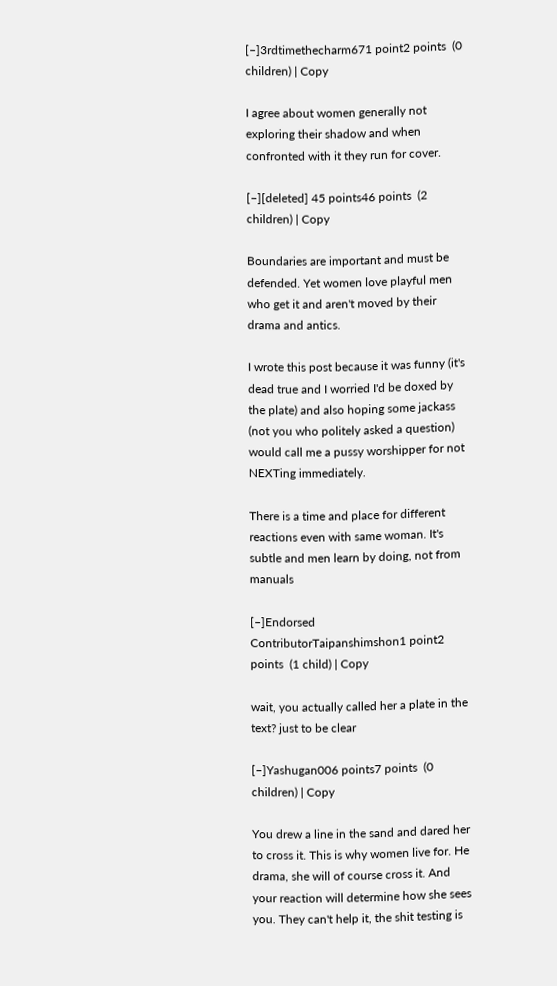[–]3rdtimethecharm671 point2 points  (0 children) | Copy

I agree about women generally not exploring their shadow and when confronted with it they run for cover.

[–][deleted] 45 points46 points  (2 children) | Copy

Boundaries are important and must be defended. Yet women love playful men who get it and aren't moved by their drama and antics.

I wrote this post because it was funny (it's dead true and I worried I'd be doxed by the plate) and also hoping some jackass (not you who politely asked a question) would call me a pussy worshipper for not NEXTing immediately.

There is a time and place for different reactions even with same woman. It's subtle and men learn by doing, not from manuals

[–]Endorsed ContributorTaipanshimshon1 point2 points  (1 child) | Copy

wait, you actually called her a plate in the text? just to be clear

[–]Yashugan006 points7 points  (0 children) | Copy

You drew a line in the sand and dared her to cross it. This is why women live for. He drama, she will of course cross it. And your reaction will determine how she sees you. They can't help it, the shit testing is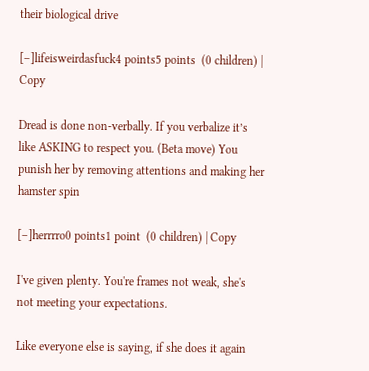their biological drive

[–]lifeisweirdasfuck4 points5 points  (0 children) | Copy

Dread is done non-verbally. If you verbalize it’s like ASKING to respect you. (Beta move) You punish her by removing attentions and making her hamster spin

[–]herrrro0 points1 point  (0 children) | Copy

I've given plenty. You're frames not weak, she's not meeting your expectations.

Like everyone else is saying, if she does it again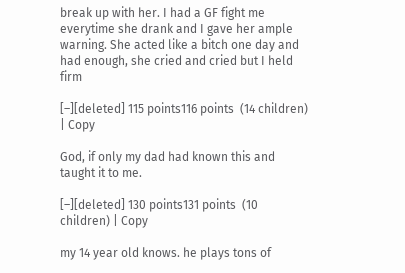break up with her. I had a GF fight me everytime she drank and I gave her ample warning. She acted like a bitch one day and had enough, she cried and cried but I held firm

[–][deleted] 115 points116 points  (14 children) | Copy

God, if only my dad had known this and taught it to me.

[–][deleted] 130 points131 points  (10 children) | Copy

my 14 year old knows. he plays tons of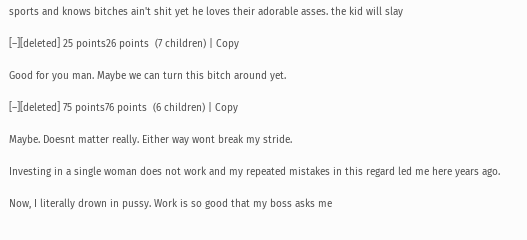sports and knows bitches ain't shit yet he loves their adorable asses. the kid will slay

[–][deleted] 25 points26 points  (7 children) | Copy

Good for you man. Maybe we can turn this bitch around yet.

[–][deleted] 75 points76 points  (6 children) | Copy

Maybe. Doesnt matter really. Either way wont break my stride.

Investing in a single woman does not work and my repeated mistakes in this regard led me here years ago.

Now, I literally drown in pussy. Work is so good that my boss asks me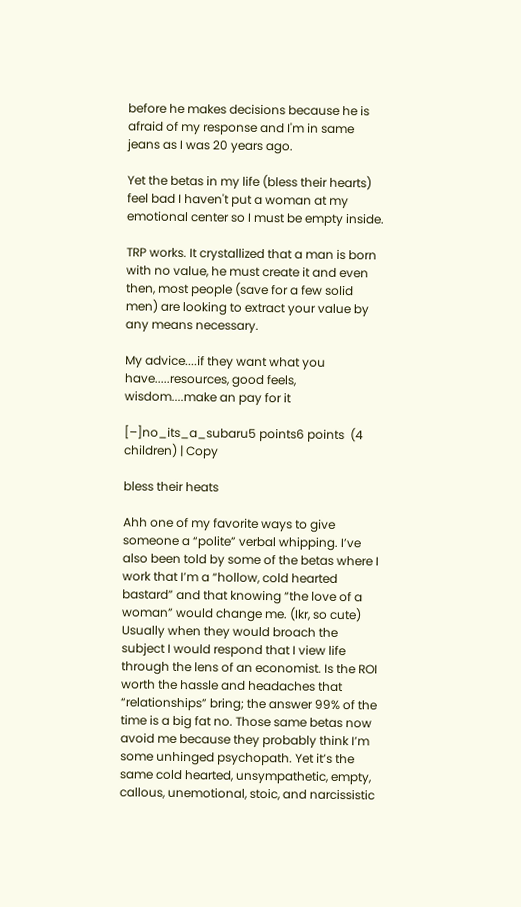before he makes decisions because he is afraid of my response and I'm in same jeans as I was 20 years ago.

Yet the betas in my life (bless their hearts) feel bad I haven't put a woman at my emotional center so I must be empty inside.

TRP works. It crystallized that a man is born with no value, he must create it and even then, most people (save for a few solid men) are looking to extract your value by any means necessary.

My advice....if they want what you have.....resources, good feels, wisdom....make an pay for it

[–]no_its_a_subaru5 points6 points  (4 children) | Copy

bless their heats

Ahh one of my favorite ways to give someone a “polite” verbal whipping. I’ve also been told by some of the betas where I work that I’m a “hollow, cold hearted bastard” and that knowing “the love of a woman” would change me. (Ikr, so cute) Usually when they would broach the subject I would respond that I view life through the lens of an economist. Is the ROI worth the hassle and headaches that “relationships” bring; the answer 99% of the time is a big fat no. Those same betas now avoid me because they probably think I’m some unhinged psychopath. Yet it’s the same cold hearted, unsympathetic, empty, callous, unemotional, stoic, and narcissistic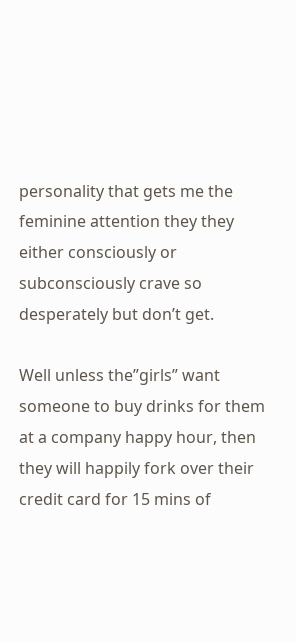personality that gets me the feminine attention they they either consciously or subconsciously crave so desperately but don’t get.

Well unless the”girls” want someone to buy drinks for them at a company happy hour, then they will happily fork over their credit card for 15 mins of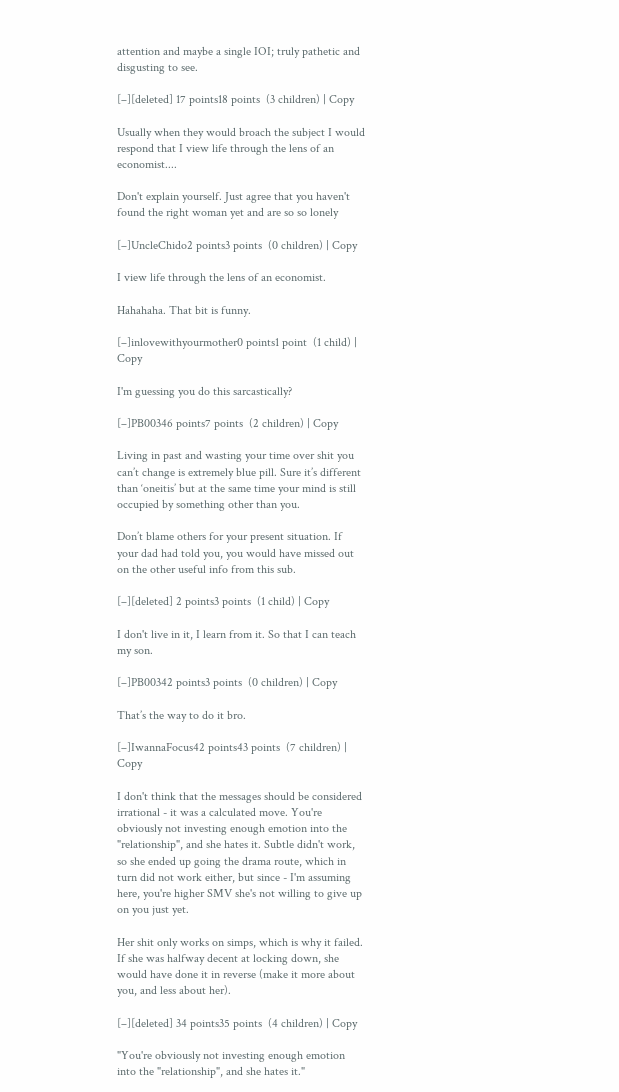attention and maybe a single IOI; truly pathetic and disgusting to see.

[–][deleted] 17 points18 points  (3 children) | Copy

Usually when they would broach the subject I would respond that I view life through the lens of an economist....

Don't explain yourself. Just agree that you haven't found the right woman yet and are so so lonely

[–]UncleChido2 points3 points  (0 children) | Copy

I view life through the lens of an economist.

Hahahaha. That bit is funny.

[–]inlovewithyourmother0 points1 point  (1 child) | Copy

I'm guessing you do this sarcastically?

[–]PB00346 points7 points  (2 children) | Copy

Living in past and wasting your time over shit you can’t change is extremely blue pill. Sure it’s different than ‘oneitis’ but at the same time your mind is still occupied by something other than you.

Don’t blame others for your present situation. If your dad had told you, you would have missed out on the other useful info from this sub.

[–][deleted] 2 points3 points  (1 child) | Copy

I don't live in it, I learn from it. So that I can teach my son.

[–]PB00342 points3 points  (0 children) | Copy

That’s the way to do it bro.

[–]IwannaFocus42 points43 points  (7 children) | Copy

I don't think that the messages should be considered irrational - it was a calculated move. You're obviously not investing enough emotion into the "relationship", and she hates it. Subtle didn't work, so she ended up going the drama route, which in turn did not work either, but since - I'm assuming here, you're higher SMV she's not willing to give up on you just yet.

Her shit only works on simps, which is why it failed. If she was halfway decent at locking down, she would have done it in reverse (make it more about you, and less about her).

[–][deleted] 34 points35 points  (4 children) | Copy

"You're obviously not investing enough emotion into the "relationship", and she hates it."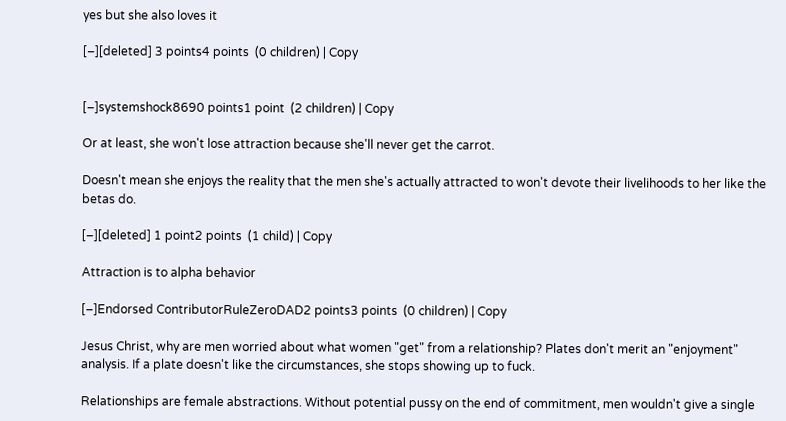yes but she also loves it

[–][deleted] 3 points4 points  (0 children) | Copy


[–]systemshock8690 points1 point  (2 children) | Copy

Or at least, she won't lose attraction because she'll never get the carrot.

Doesn't mean she enjoys the reality that the men she's actually attracted to won't devote their livelihoods to her like the betas do.

[–][deleted] 1 point2 points  (1 child) | Copy

Attraction is to alpha behavior

[–]Endorsed ContributorRuleZeroDAD2 points3 points  (0 children) | Copy

Jesus Christ, why are men worried about what women "get" from a relationship? Plates don't merit an "enjoyment" analysis. If a plate doesn't like the circumstances, she stops showing up to fuck.

Relationships are female abstractions. Without potential pussy on the end of commitment, men wouldn't give a single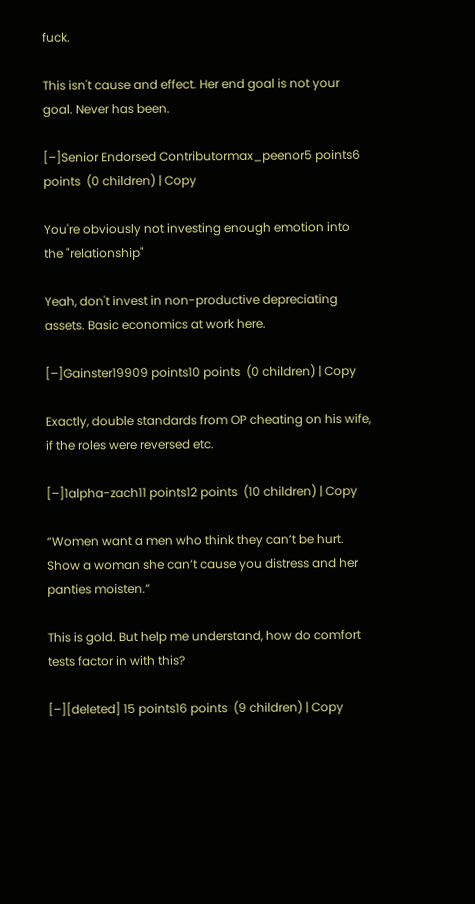fuck.

This isn't cause and effect. Her end goal is not your goal. Never has been.

[–]Senior Endorsed Contributormax_peenor5 points6 points  (0 children) | Copy

You're obviously not investing enough emotion into the "relationship"

Yeah, don't invest in non-productive depreciating assets. Basic economics at work here.

[–]Gainster19909 points10 points  (0 children) | Copy

Exactly, double standards from OP cheating on his wife, if the roles were reversed etc.

[–]1alpha-zach11 points12 points  (10 children) | Copy

“Women want a men who think they can’t be hurt. Show a woman she can’t cause you distress and her panties moisten.”

This is gold. But help me understand, how do comfort tests factor in with this?

[–][deleted] 15 points16 points  (9 children) | Copy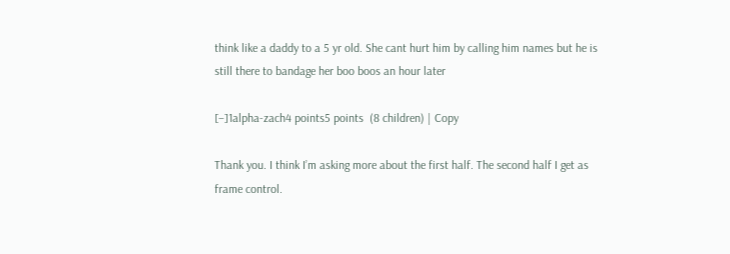think like a daddy to a 5 yr old. She cant hurt him by calling him names but he is still there to bandage her boo boos an hour later

[–]1alpha-zach4 points5 points  (8 children) | Copy

Thank you. I think I’m asking more about the first half. The second half I get as frame control.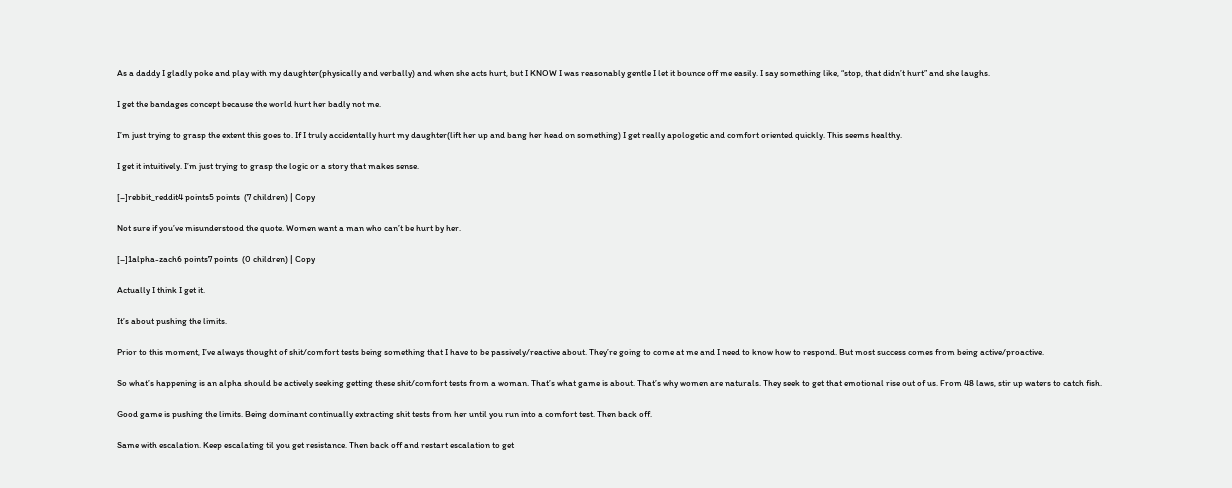As a daddy I gladly poke and play with my daughter(physically and verbally) and when she acts hurt, but I KNOW I was reasonably gentle I let it bounce off me easily. I say something like, “stop, that didn’t hurt” and she laughs.

I get the bandages concept because the world hurt her badly not me.

I’m just trying to grasp the extent this goes to. If I truly accidentally hurt my daughter(lift her up and bang her head on something) I get really apologetic and comfort oriented quickly. This seems healthy.

I get it intuitively. I’m just trying to grasp the logic or a story that makes sense.

[–]rebbit_reddit4 points5 points  (7 children) | Copy

Not sure if you’ve misunderstood the quote. Women want a man who can’t be hurt by her.

[–]1alpha-zach6 points7 points  (0 children) | Copy

Actually I think I get it.

It’s about pushing the limits.

Prior to this moment, I’ve always thought of shit/comfort tests being something that I have to be passively/reactive about. They’re going to come at me and I need to know how to respond. But most success comes from being active/proactive.

So what’s happening is an alpha should be actively seeking getting these shit/comfort tests from a woman. That’s what game is about. That’s why women are naturals. They seek to get that emotional rise out of us. From 48 laws, stir up waters to catch fish.

Good game is pushing the limits. Being dominant continually extracting shit tests from her until you run into a comfort test. Then back off.

Same with escalation. Keep escalating til you get resistance. Then back off and restart escalation to get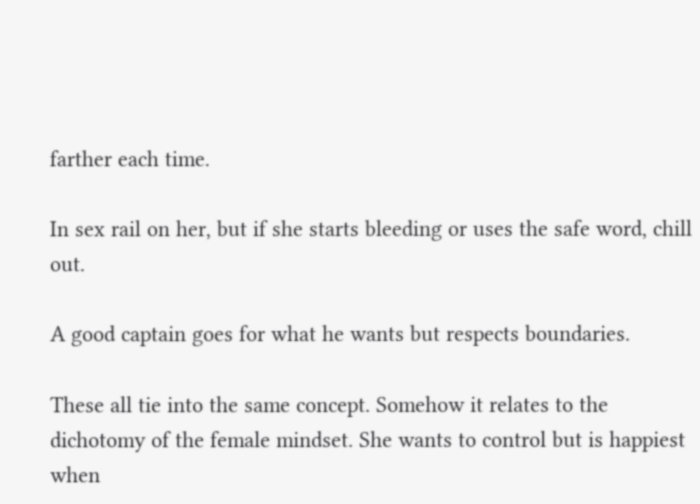farther each time.

In sex rail on her, but if she starts bleeding or uses the safe word, chill out.

A good captain goes for what he wants but respects boundaries.

These all tie into the same concept. Somehow it relates to the dichotomy of the female mindset. She wants to control but is happiest when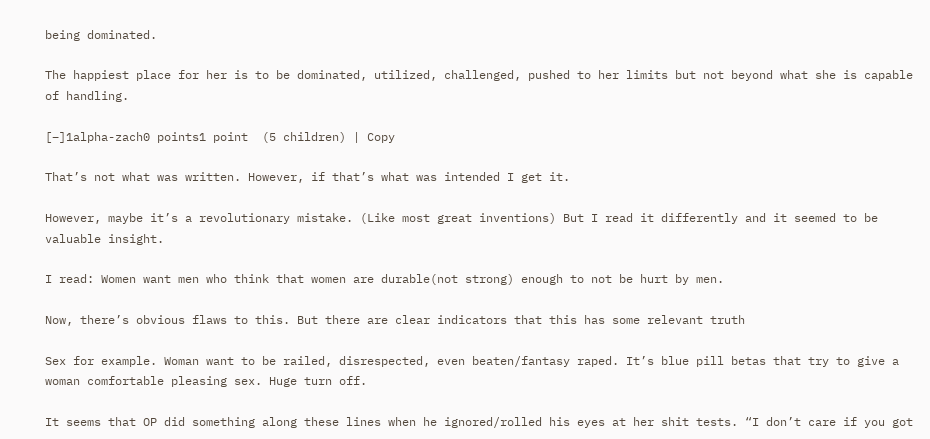being dominated.

The happiest place for her is to be dominated, utilized, challenged, pushed to her limits but not beyond what she is capable of handling.

[–]1alpha-zach0 points1 point  (5 children) | Copy

That’s not what was written. However, if that’s what was intended I get it.

However, maybe it’s a revolutionary mistake. (Like most great inventions) But I read it differently and it seemed to be valuable insight.

I read: Women want men who think that women are durable(not strong) enough to not be hurt by men.

Now, there’s obvious flaws to this. But there are clear indicators that this has some relevant truth

Sex for example. Woman want to be railed, disrespected, even beaten/fantasy raped. It’s blue pill betas that try to give a woman comfortable pleasing sex. Huge turn off.

It seems that OP did something along these lines when he ignored/rolled his eyes at her shit tests. “I don’t care if you got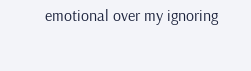emotional over my ignoring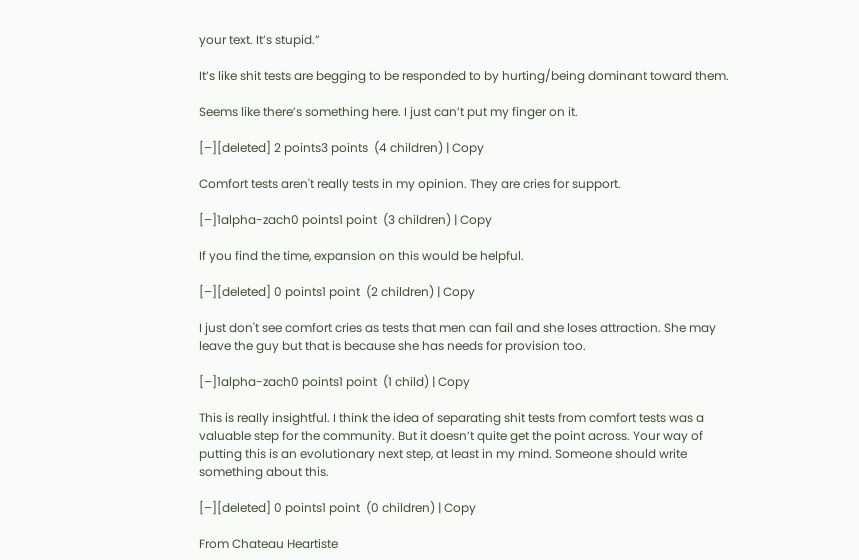your text. It’s stupid.”

It’s like shit tests are begging to be responded to by hurting/being dominant toward them.

Seems like there’s something here. I just can’t put my finger on it.

[–][deleted] 2 points3 points  (4 children) | Copy

Comfort tests aren't really tests in my opinion. They are cries for support.

[–]1alpha-zach0 points1 point  (3 children) | Copy

If you find the time, expansion on this would be helpful.

[–][deleted] 0 points1 point  (2 children) | Copy

I just don't see comfort cries as tests that men can fail and she loses attraction. She may leave the guy but that is because she has needs for provision too.

[–]1alpha-zach0 points1 point  (1 child) | Copy

This is really insightful. I think the idea of separating shit tests from comfort tests was a valuable step for the community. But it doesn’t quite get the point across. Your way of putting this is an evolutionary next step, at least in my mind. Someone should write something about this.

[–][deleted] 0 points1 point  (0 children) | Copy

From Chateau Heartiste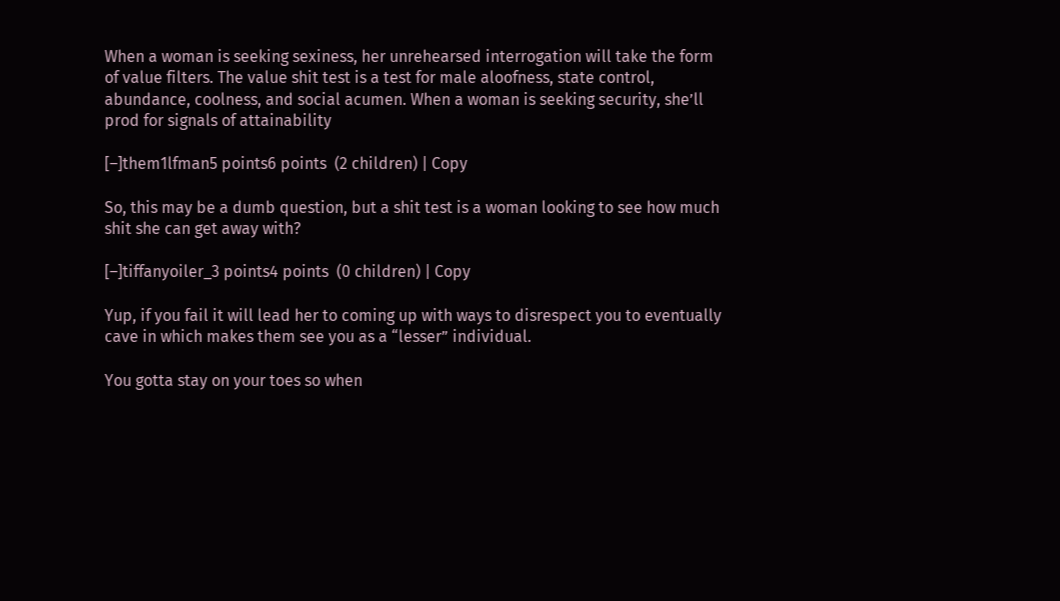When a woman is seeking sexiness, her unrehearsed interrogation will take the form of value filters. The value shit test is a test for male aloofness, state control, abundance, coolness, and social acumen. When a woman is seeking security, she’ll prod for signals of attainability

[–]them1lfman5 points6 points  (2 children) | Copy

So, this may be a dumb question, but a shit test is a woman looking to see how much shit she can get away with?

[–]tiffanyoiler_3 points4 points  (0 children) | Copy

Yup, if you fail it will lead her to coming up with ways to disrespect you to eventually cave in which makes them see you as a “lesser” individual.

You gotta stay on your toes so when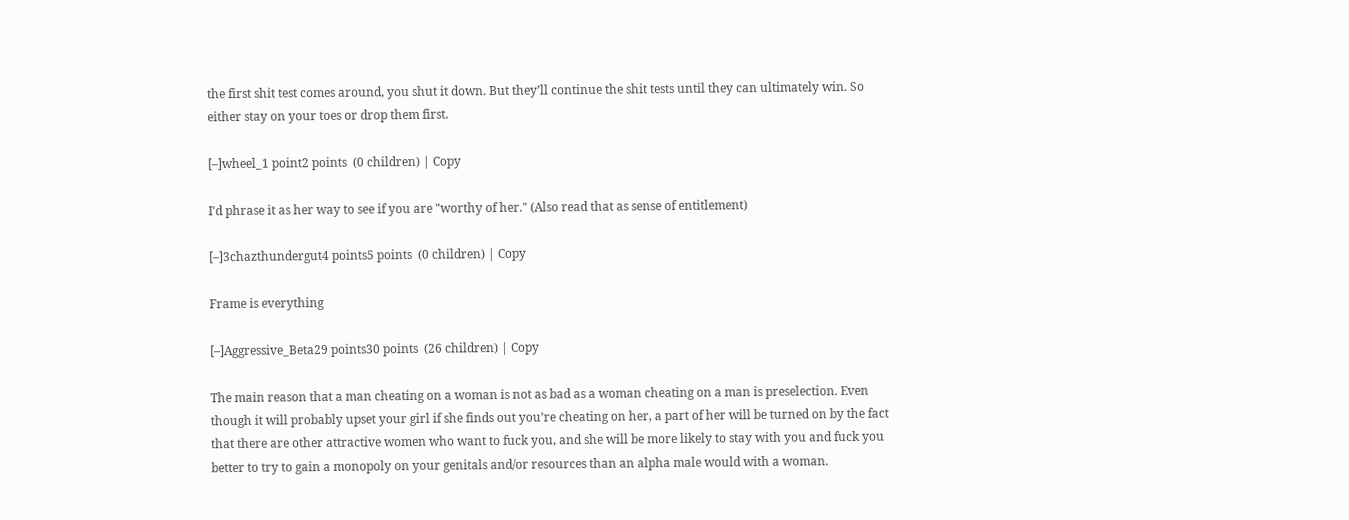the first shit test comes around, you shut it down. But they’ll continue the shit tests until they can ultimately win. So either stay on your toes or drop them first.

[–]wheel_1 point2 points  (0 children) | Copy

I'd phrase it as her way to see if you are "worthy of her." (Also read that as sense of entitlement)

[–]3chazthundergut4 points5 points  (0 children) | Copy

Frame is everything

[–]Aggressive_Beta29 points30 points  (26 children) | Copy

The main reason that a man cheating on a woman is not as bad as a woman cheating on a man is preselection. Even though it will probably upset your girl if she finds out you’re cheating on her, a part of her will be turned on by the fact that there are other attractive women who want to fuck you, and she will be more likely to stay with you and fuck you better to try to gain a monopoly on your genitals and/or resources than an alpha male would with a woman.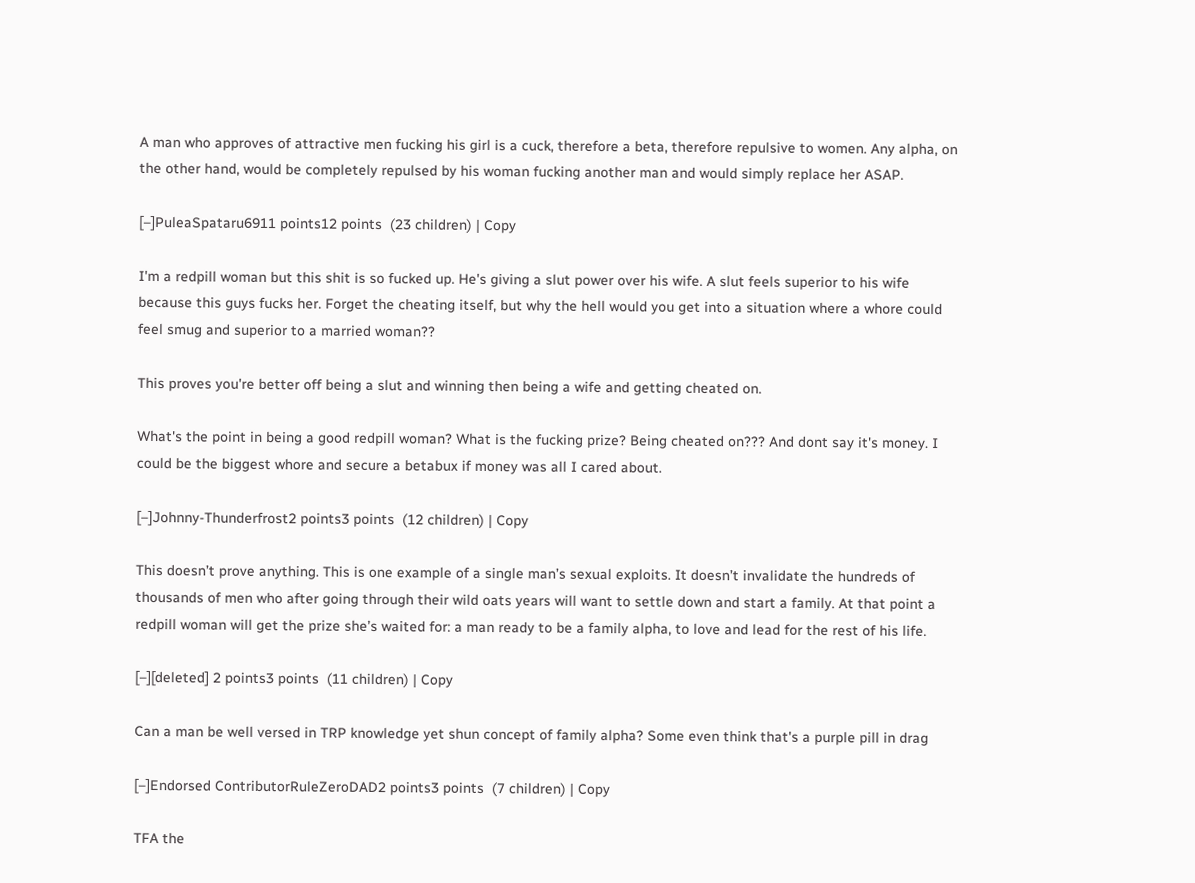A man who approves of attractive men fucking his girl is a cuck, therefore a beta, therefore repulsive to women. Any alpha, on the other hand, would be completely repulsed by his woman fucking another man and would simply replace her ASAP.

[–]PuleaSpataru6911 points12 points  (23 children) | Copy

I'm a redpill woman but this shit is so fucked up. He's giving a slut power over his wife. A slut feels superior to his wife because this guys fucks her. Forget the cheating itself, but why the hell would you get into a situation where a whore could feel smug and superior to a married woman??

This proves you're better off being a slut and winning then being a wife and getting cheated on.

What's the point in being a good redpill woman? What is the fucking prize? Being cheated on??? And dont say it's money. I could be the biggest whore and secure a betabux if money was all I cared about.

[–]Johnny-Thunderfrost2 points3 points  (12 children) | Copy

This doesn’t prove anything. This is one example of a single man’s sexual exploits. It doesn’t invalidate the hundreds of thousands of men who after going through their wild oats years will want to settle down and start a family. At that point a redpill woman will get the prize she’s waited for: a man ready to be a family alpha, to love and lead for the rest of his life.

[–][deleted] 2 points3 points  (11 children) | Copy

Can a man be well versed in TRP knowledge yet shun concept of family alpha? Some even think that's a purple pill in drag

[–]Endorsed ContributorRuleZeroDAD2 points3 points  (7 children) | Copy

TFA the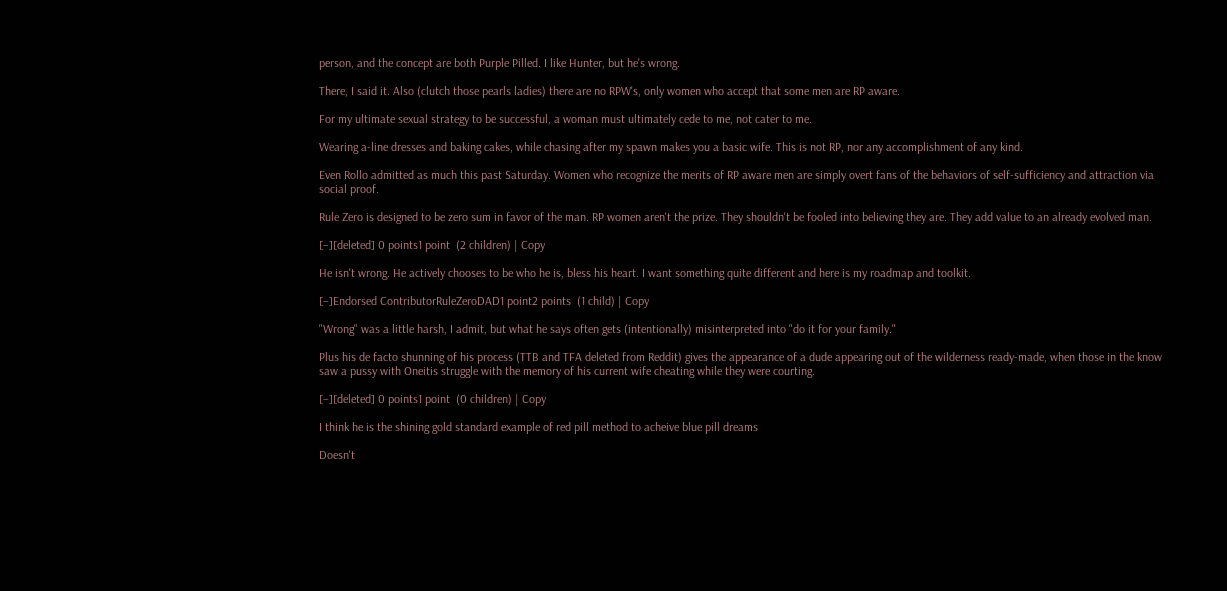person, and the concept are both Purple Pilled. I like Hunter, but he's wrong.

There, I said it. Also (clutch those pearls ladies) there are no RPW's, only women who accept that some men are RP aware.

For my ultimate sexual strategy to be successful, a woman must ultimately cede to me, not cater to me.

Wearing a-line dresses and baking cakes, while chasing after my spawn makes you a basic wife. This is not RP, nor any accomplishment of any kind.

Even Rollo admitted as much this past Saturday. Women who recognize the merits of RP aware men are simply overt fans of the behaviors of self-sufficiency and attraction via social proof.

Rule Zero is designed to be zero sum in favor of the man. RP women aren't the prize. They shouldn't be fooled into believing they are. They add value to an already evolved man.

[–][deleted] 0 points1 point  (2 children) | Copy

He isn't wrong. He actively chooses to be who he is, bless his heart. I want something quite different and here is my roadmap and toolkit.

[–]Endorsed ContributorRuleZeroDAD1 point2 points  (1 child) | Copy

"Wrong" was a little harsh, I admit, but what he says often gets (intentionally) misinterpreted into "do it for your family."

Plus his de facto shunning of his process (TTB and TFA deleted from Reddit) gives the appearance of a dude appearing out of the wilderness ready-made, when those in the know saw a pussy with Oneitis struggle with the memory of his current wife cheating while they were courting.

[–][deleted] 0 points1 point  (0 children) | Copy

I think he is the shining gold standard example of red pill method to acheive blue pill dreams

Doesn't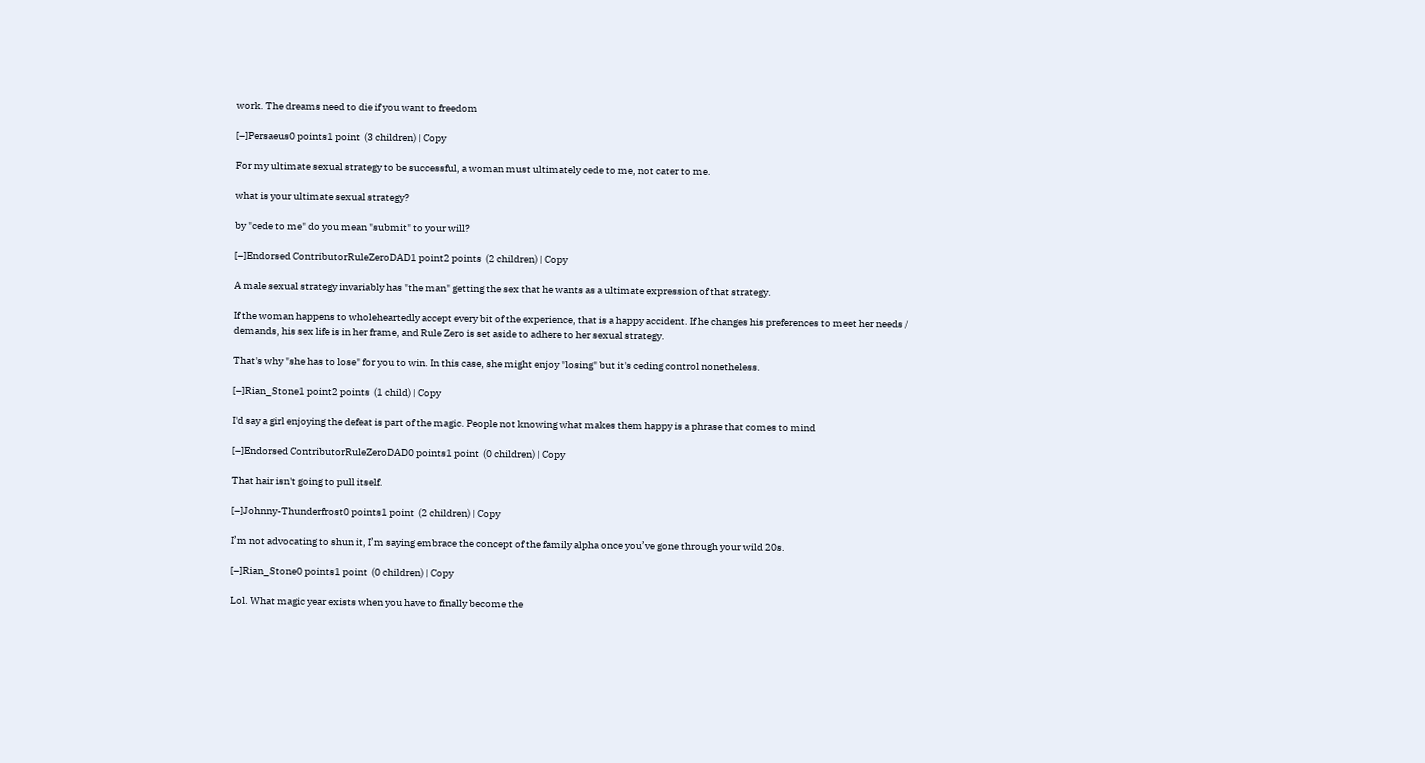work. The dreams need to die if you want to freedom

[–]Persaeus0 points1 point  (3 children) | Copy

For my ultimate sexual strategy to be successful, a woman must ultimately cede to me, not cater to me.

what is your ultimate sexual strategy?

by "cede to me" do you mean "submit" to your will?

[–]Endorsed ContributorRuleZeroDAD1 point2 points  (2 children) | Copy

A male sexual strategy invariably has "the man" getting the sex that he wants as a ultimate expression of that strategy.

If the woman happens to wholeheartedly accept every bit of the experience, that is a happy accident. If he changes his preferences to meet her needs / demands, his sex life is in her frame, and Rule Zero is set aside to adhere to her sexual strategy.

That's why "she has to lose" for you to win. In this case, she might enjoy "losing" but it's ceding control nonetheless.

[–]Rian_Stone1 point2 points  (1 child) | Copy

I'd say a girl enjoying the defeat is part of the magic. People not knowing what makes them happy is a phrase that comes to mind

[–]Endorsed ContributorRuleZeroDAD0 points1 point  (0 children) | Copy

That hair isn't going to pull itself.

[–]Johnny-Thunderfrost0 points1 point  (2 children) | Copy

I’m not advocating to shun it, I’m saying embrace the concept of the family alpha once you’ve gone through your wild 20s.

[–]Rian_Stone0 points1 point  (0 children) | Copy

Lol. What magic year exists when you have to finally become the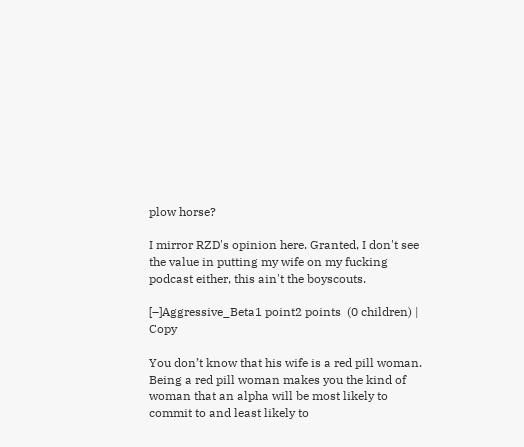plow horse?

I mirror RZD's opinion here. Granted, I don't see the value in putting my wife on my fucking podcast either, this ain't the boyscouts.

[–]Aggressive_Beta1 point2 points  (0 children) | Copy

You don’t know that his wife is a red pill woman. Being a red pill woman makes you the kind of woman that an alpha will be most likely to commit to and least likely to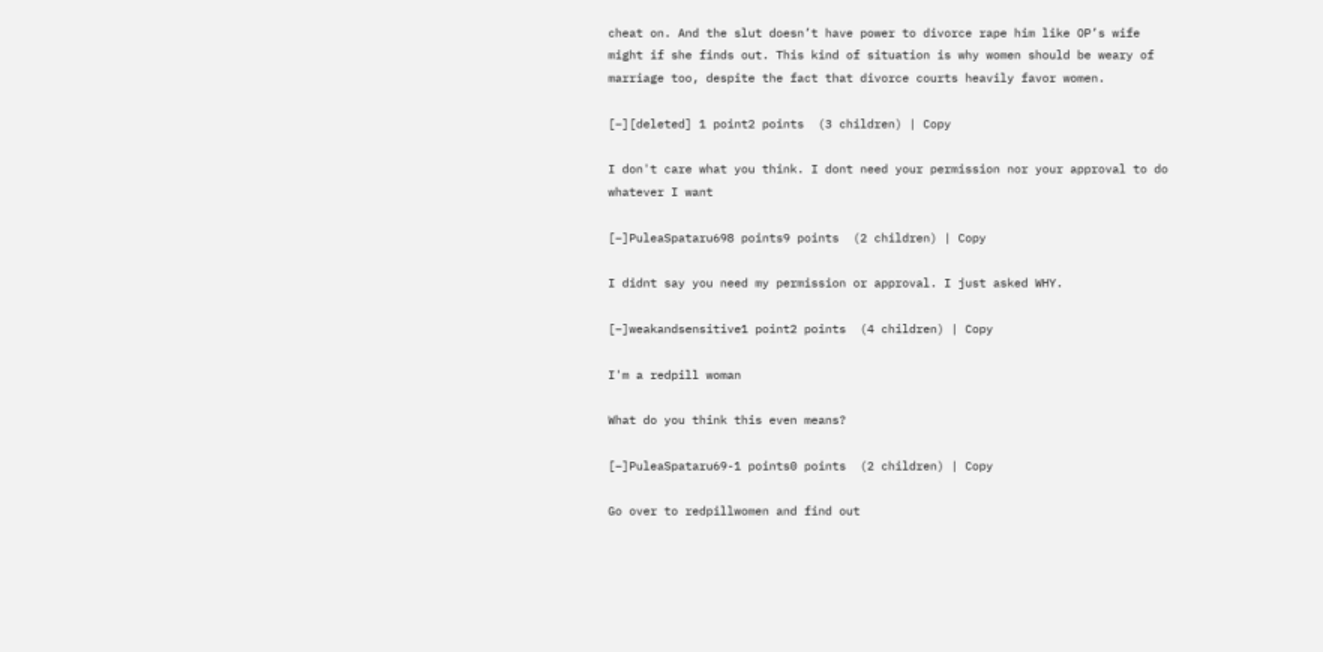cheat on. And the slut doesn’t have power to divorce rape him like OP’s wife might if she finds out. This kind of situation is why women should be weary of marriage too, despite the fact that divorce courts heavily favor women.

[–][deleted] 1 point2 points  (3 children) | Copy

I don't care what you think. I dont need your permission nor your approval to do whatever I want

[–]PuleaSpataru698 points9 points  (2 children) | Copy

I didnt say you need my permission or approval. I just asked WHY.

[–]weakandsensitive1 point2 points  (4 children) | Copy

I'm a redpill woman

What do you think this even means?

[–]PuleaSpataru69-1 points0 points  (2 children) | Copy

Go over to redpillwomen and find out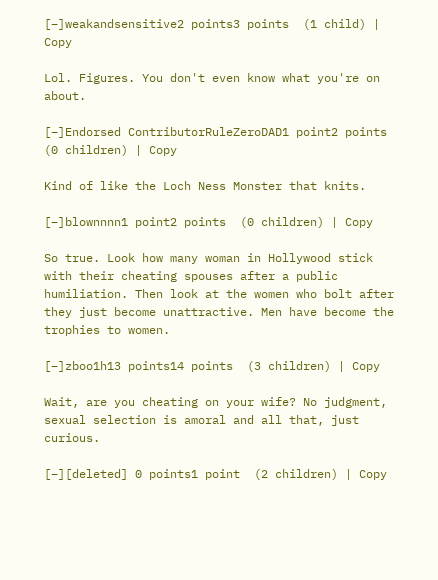[–]weakandsensitive2 points3 points  (1 child) | Copy

Lol. Figures. You don't even know what you're on about.

[–]Endorsed ContributorRuleZeroDAD1 point2 points  (0 children) | Copy

Kind of like the Loch Ness Monster that knits.

[–]blownnnn1 point2 points  (0 children) | Copy

So true. Look how many woman in Hollywood stick with their cheating spouses after a public humiliation. Then look at the women who bolt after they just become unattractive. Men have become the trophies to women.

[–]zboo1h13 points14 points  (3 children) | Copy

Wait, are you cheating on your wife? No judgment, sexual selection is amoral and all that, just curious.

[–][deleted] 0 points1 point  (2 children) | Copy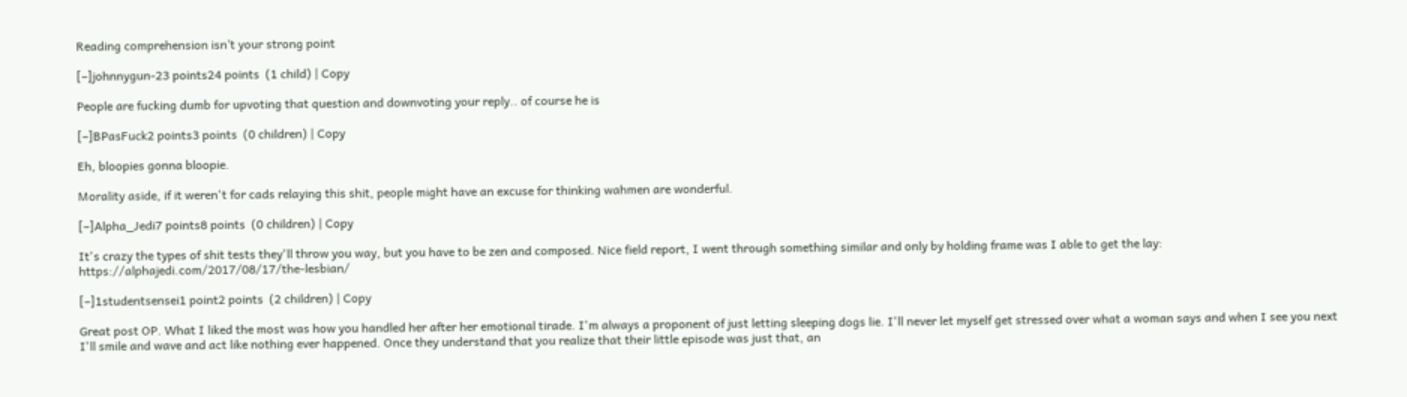Reading comprehension isn’t your strong point

[–]johnnygun-23 points24 points  (1 child) | Copy

People are fucking dumb for upvoting that question and downvoting your reply.. of course he is

[–]BPasFuck2 points3 points  (0 children) | Copy

Eh, bloopies gonna bloopie.

Morality aside, if it weren't for cads relaying this shit, people might have an excuse for thinking wahmen are wonderful.

[–]Alpha_Jedi7 points8 points  (0 children) | Copy

It's crazy the types of shit tests they'll throw you way, but you have to be zen and composed. Nice field report, I went through something similar and only by holding frame was I able to get the lay: https://alphajedi.com/2017/08/17/the-lesbian/

[–]1studentsensei1 point2 points  (2 children) | Copy

Great post OP. What I liked the most was how you handled her after her emotional tirade. I'm always a proponent of just letting sleeping dogs lie. I'll never let myself get stressed over what a woman says and when I see you next I'll smile and wave and act like nothing ever happened. Once they understand that you realize that their little episode was just that, an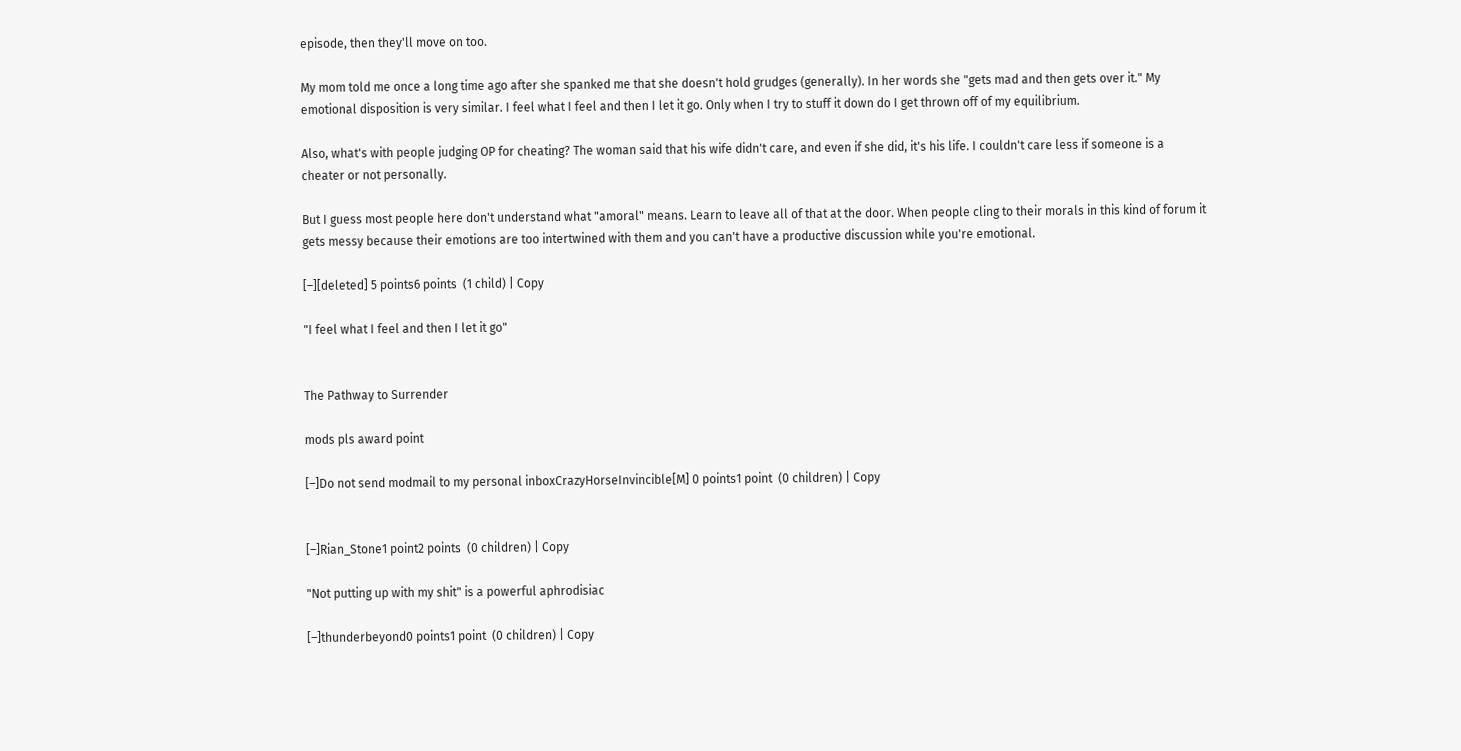episode, then they'll move on too.

My mom told me once a long time ago after she spanked me that she doesn't hold grudges (generally). In her words she "gets mad and then gets over it." My emotional disposition is very similar. I feel what I feel and then I let it go. Only when I try to stuff it down do I get thrown off of my equilibrium.

Also, what's with people judging OP for cheating? The woman said that his wife didn't care, and even if she did, it's his life. I couldn't care less if someone is a cheater or not personally.

But I guess most people here don't understand what "amoral" means. Learn to leave all of that at the door. When people cling to their morals in this kind of forum it gets messy because their emotions are too intertwined with them and you can't have a productive discussion while you're emotional.

[–][deleted] 5 points6 points  (1 child) | Copy

"I feel what I feel and then I let it go"


The Pathway to Surrender

mods pls award point

[–]Do not send modmail to my personal inboxCrazyHorseInvincible[M] 0 points1 point  (0 children) | Copy


[–]Rian_Stone1 point2 points  (0 children) | Copy

"Not putting up with my shit" is a powerful aphrodisiac

[–]thunderbeyond0 points1 point  (0 children) | Copy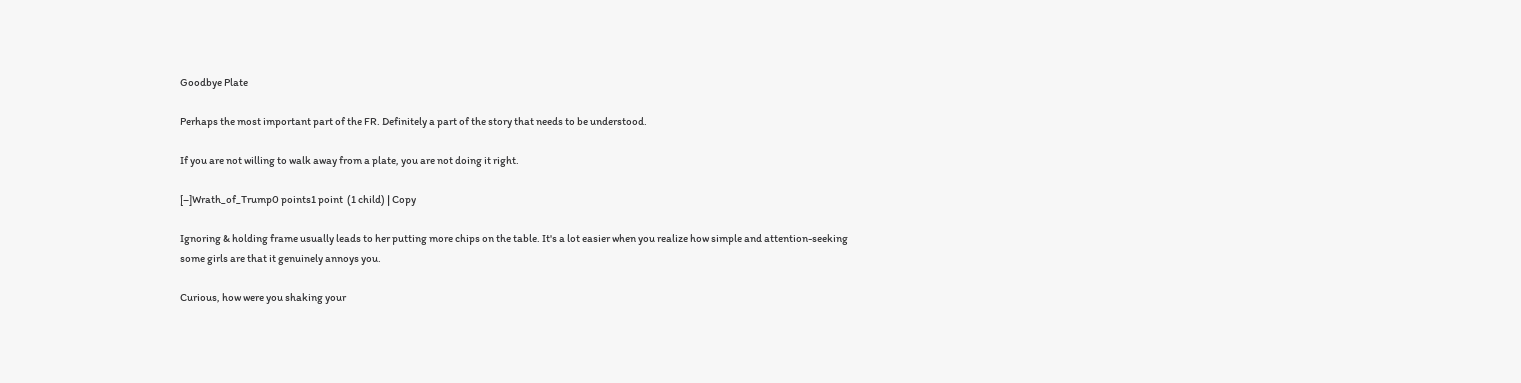Goodbye Plate

Perhaps the most important part of the FR. Definitely a part of the story that needs to be understood.

If you are not willing to walk away from a plate, you are not doing it right.

[–]Wrath_of_Trump0 points1 point  (1 child) | Copy

Ignoring & holding frame usually leads to her putting more chips on the table. It's a lot easier when you realize how simple and attention-seeking some girls are that it genuinely annoys you.

Curious, how were you shaking your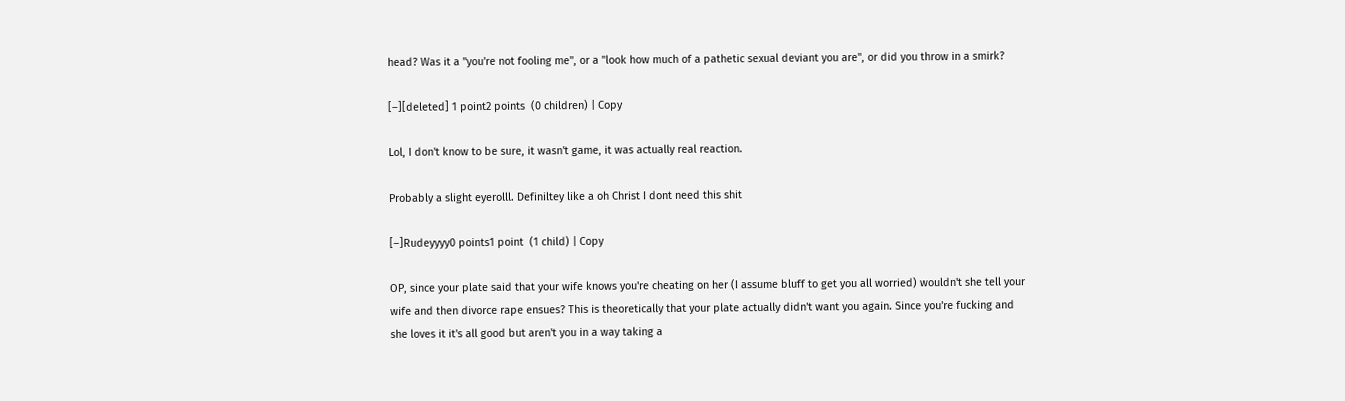head? Was it a "you're not fooling me", or a "look how much of a pathetic sexual deviant you are", or did you throw in a smirk?

[–][deleted] 1 point2 points  (0 children) | Copy

Lol, I don't know to be sure, it wasn't game, it was actually real reaction.

Probably a slight eyerolll. Definiltey like a oh Christ I dont need this shit

[–]Rudeyyyy0 points1 point  (1 child) | Copy

OP, since your plate said that your wife knows you're cheating on her (I assume bluff to get you all worried) wouldn't she tell your wife and then divorce rape ensues? This is theoretically that your plate actually didn't want you again. Since you're fucking and she loves it it's all good but aren't you in a way taking a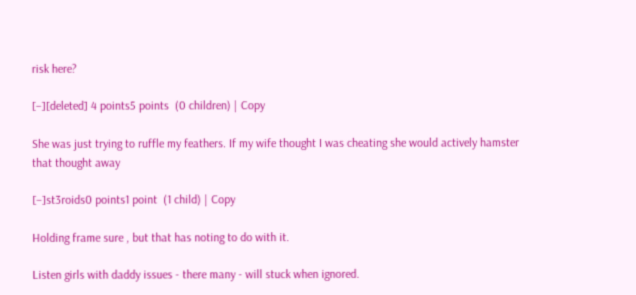risk here?

[–][deleted] 4 points5 points  (0 children) | Copy

She was just trying to ruffle my feathers. If my wife thought I was cheating she would actively hamster that thought away

[–]st3roids0 points1 point  (1 child) | Copy

Holding frame sure , but that has noting to do with it.

Listen girls with daddy issues - there many - will stuck when ignored.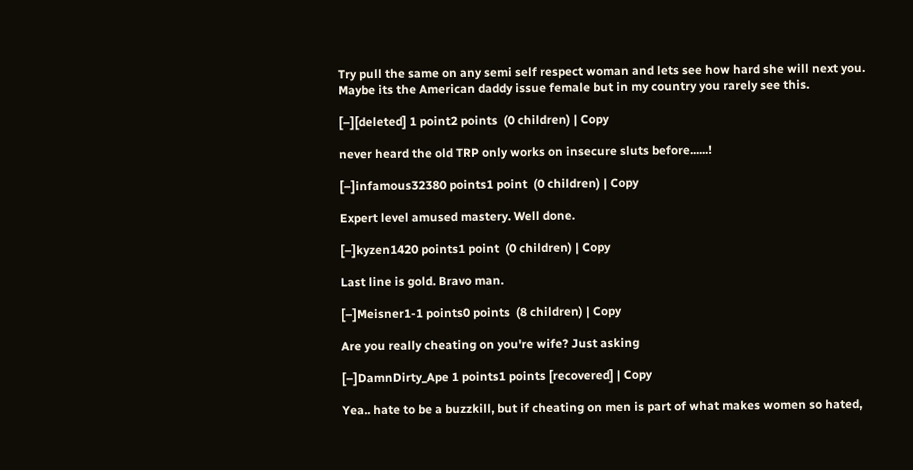Try pull the same on any semi self respect woman and lets see how hard she will next you. Maybe its the American daddy issue female but in my country you rarely see this.

[–][deleted] 1 point2 points  (0 children) | Copy

never heard the old TRP only works on insecure sluts before......!

[–]infamous32380 points1 point  (0 children) | Copy

Expert level amused mastery. Well done.

[–]kyzen1420 points1 point  (0 children) | Copy

Last line is gold. Bravo man.

[–]Meisner1-1 points0 points  (8 children) | Copy

Are you really cheating on you're wife? Just asking

[–]DamnDirty_Ape 1 points1 points [recovered] | Copy

Yea.. hate to be a buzzkill, but if cheating on men is part of what makes women so hated,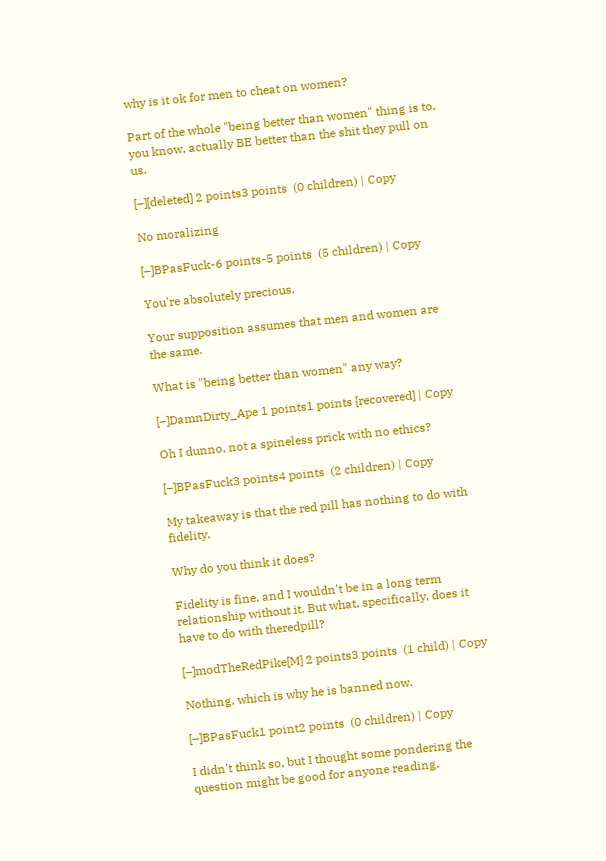why is it ok for men to cheat on women?

Part of the whole "being better than women" thing is to, you know, actually BE better than the shit they pull on us.

[–][deleted] 2 points3 points  (0 children) | Copy

No moralizing

[–]BPasFuck-6 points-5 points  (5 children) | Copy

You're absolutely precious.

Your supposition assumes that men and women are the same.

What is "being better than women" any way?

[–]DamnDirty_Ape 1 points1 points [recovered] | Copy

Oh I dunno, not a spineless prick with no ethics?

[–]BPasFuck3 points4 points  (2 children) | Copy

My takeaway is that the red pill has nothing to do with fidelity.

Why do you think it does?

Fidelity is fine, and I wouldn't be in a long term relationship without it. But what, specifically, does it have to do with theredpill?

[–]modTheRedPike[M] 2 points3 points  (1 child) | Copy

Nothing, which is why he is banned now.

[–]BPasFuck1 point2 points  (0 children) | Copy

I didn't think so, but I thought some pondering the question might be good for anyone reading.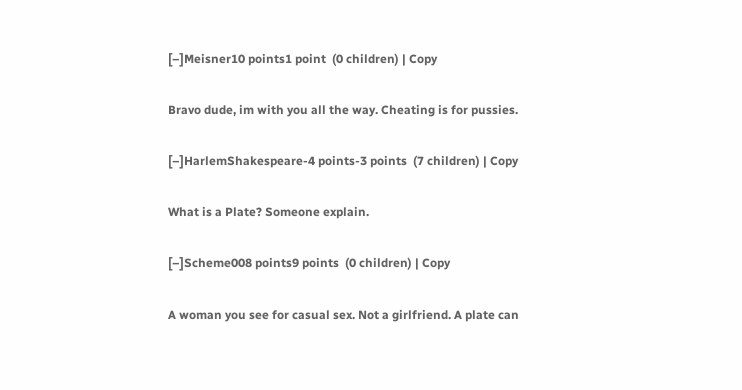[–]Meisner10 points1 point  (0 children) | Copy

Bravo dude, im with you all the way. Cheating is for pussies.

[–]HarlemShakespeare-4 points-3 points  (7 children) | Copy

What is a Plate? Someone explain.

[–]Scheme008 points9 points  (0 children) | Copy

A woman you see for casual sex. Not a girlfriend. A plate can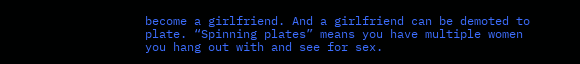become a girlfriend. And a girlfriend can be demoted to plate. “Spinning plates” means you have multiple women you hang out with and see for sex.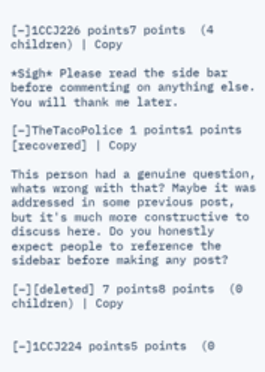[–]1CCJ226 points7 points  (4 children) | Copy

*Sigh* Please read the side bar before commenting on anything else. You will thank me later.

[–]TheTacoPolice 1 points1 points [recovered] | Copy

This person had a genuine question, whats wrong with that? Maybe it was addressed in some previous post, but it's much more constructive to discuss here. Do you honestly expect people to reference the sidebar before making any post?

[–][deleted] 7 points8 points  (0 children) | Copy


[–]1CCJ224 points5 points  (0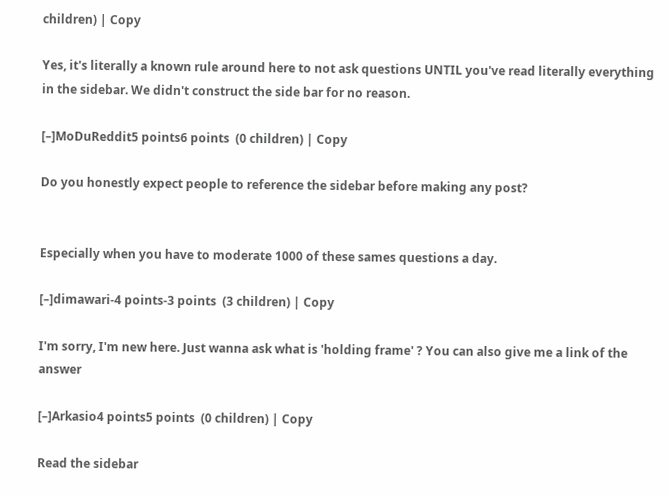children) | Copy

Yes, it's literally a known rule around here to not ask questions UNTIL you've read literally everything in the sidebar. We didn't construct the side bar for no reason.

[–]MoDuReddit5 points6 points  (0 children) | Copy

Do you honestly expect people to reference the sidebar before making any post?


Especially when you have to moderate 1000 of these sames questions a day.

[–]dimawari-4 points-3 points  (3 children) | Copy

I'm sorry, I'm new here. Just wanna ask what is 'holding frame' ? You can also give me a link of the answer

[–]Arkasio4 points5 points  (0 children) | Copy

Read the sidebar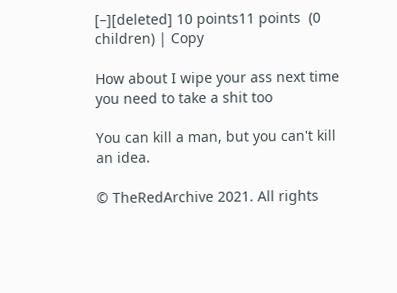[–][deleted] 10 points11 points  (0 children) | Copy

How about I wipe your ass next time you need to take a shit too

You can kill a man, but you can't kill an idea.

© TheRedArchive 2021. All rights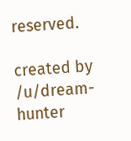reserved.

created by /u/dream-hunter